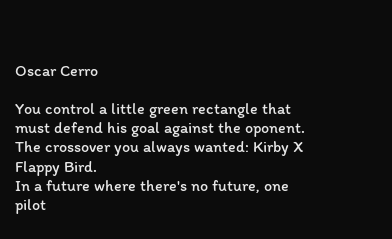Oscar Cerro

You control a little green rectangle that must defend his goal against the oponent.
The crossover you always wanted: Kirby X Flappy Bird.
In a future where there's no future, one pilot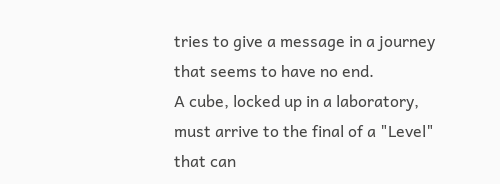tries to give a message in a journey that seems to have no end.
A cube, locked up in a laboratory, must arrive to the final of a "Level" that can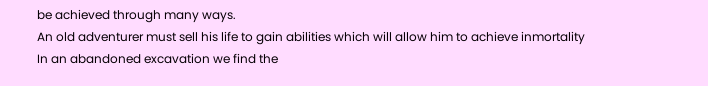be achieved through many ways.
An old adventurer must sell his life to gain abilities which will allow him to achieve inmortality
In an abandoned excavation we find the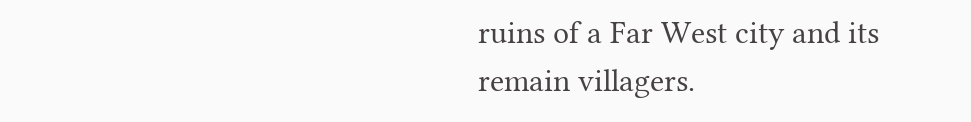ruins of a Far West city and its remain villagers.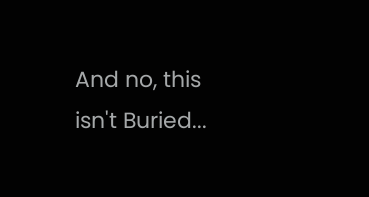And no, this isn't Buried...